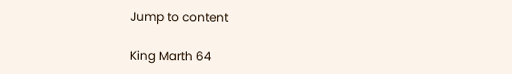Jump to content

King Marth 64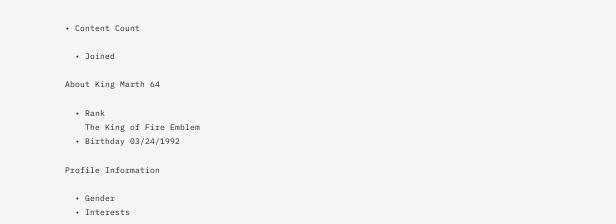• Content Count

  • Joined

About King Marth 64

  • Rank
    The King of Fire Emblem
  • Birthday 03/24/1992

Profile Information

  • Gender
  • Interests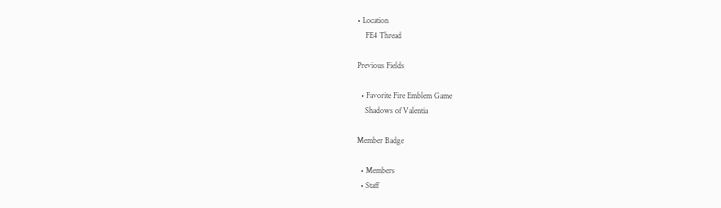• Location
    FE4 Thread

Previous Fields

  • Favorite Fire Emblem Game
    Shadows of Valentia

Member Badge

  • Members
  • Staff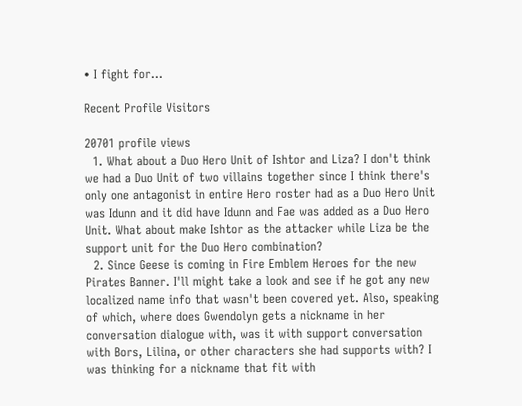• I fight for...

Recent Profile Visitors

20701 profile views
  1. What about a Duo Hero Unit of Ishtor and Liza? I don't think we had a Duo Unit of two villains together since I think there's only one antagonist in entire Hero roster had as a Duo Hero Unit was Idunn and it did have Idunn and Fae was added as a Duo Hero Unit. What about make Ishtor as the attacker while Liza be the support unit for the Duo Hero combination?
  2. Since Geese is coming in Fire Emblem Heroes for the new Pirates Banner. I'll might take a look and see if he got any new localized name info that wasn't been covered yet. Also, speaking of which, where does Gwendolyn gets a nickname in her conversation dialogue with, was it with support conversation with Bors, Lilina, or other characters she had supports with? I was thinking for a nickname that fit with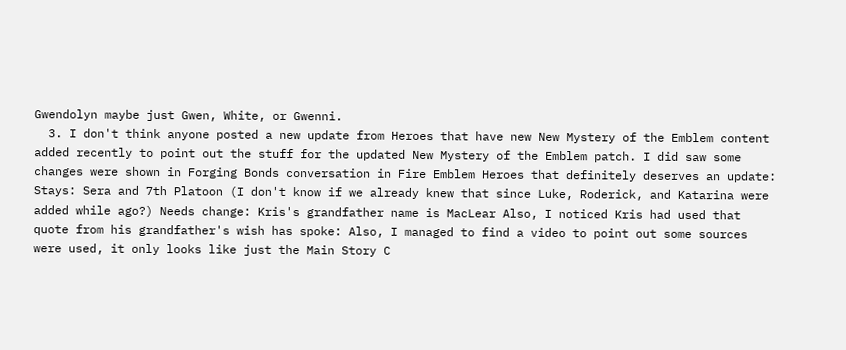Gwendolyn maybe just Gwen, White, or Gwenni.
  3. I don't think anyone posted a new update from Heroes that have new New Mystery of the Emblem content added recently to point out the stuff for the updated New Mystery of the Emblem patch. I did saw some changes were shown in Forging Bonds conversation in Fire Emblem Heroes that definitely deserves an update: Stays: Sera and 7th Platoon (I don't know if we already knew that since Luke, Roderick, and Katarina were added while ago?) Needs change: Kris's grandfather name is MacLear Also, I noticed Kris had used that quote from his grandfather's wish has spoke: Also, I managed to find a video to point out some sources were used, it only looks like just the Main Story C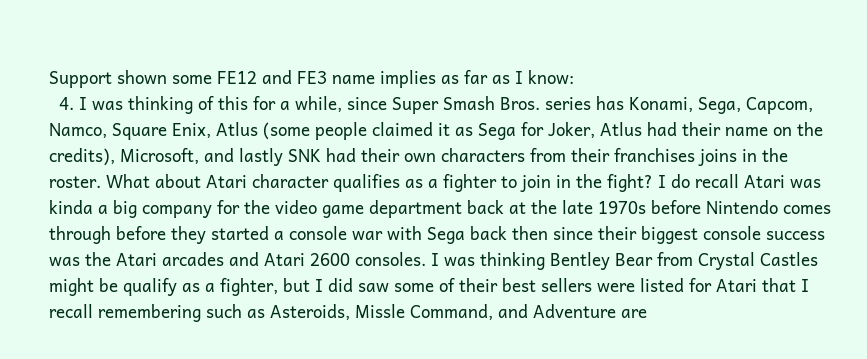Support shown some FE12 and FE3 name implies as far as I know:
  4. I was thinking of this for a while, since Super Smash Bros. series has Konami, Sega, Capcom, Namco, Square Enix, Atlus (some people claimed it as Sega for Joker, Atlus had their name on the credits), Microsoft, and lastly SNK had their own characters from their franchises joins in the roster. What about Atari character qualifies as a fighter to join in the fight? I do recall Atari was kinda a big company for the video game department back at the late 1970s before Nintendo comes through before they started a console war with Sega back then since their biggest console success was the Atari arcades and Atari 2600 consoles. I was thinking Bentley Bear from Crystal Castles might be qualify as a fighter, but I did saw some of their best sellers were listed for Atari that I recall remembering such as Asteroids, Missle Command, and Adventure are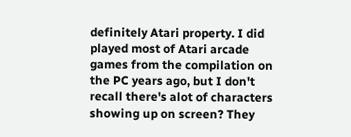definitely Atari property. I did played most of Atari arcade games from the compilation on the PC years ago, but I don't recall there's alot of characters showing up on screen? They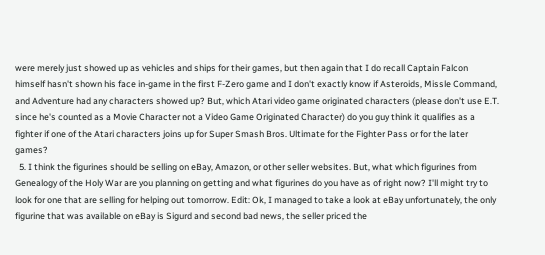were merely just showed up as vehicles and ships for their games, but then again that I do recall Captain Falcon himself hasn't shown his face in-game in the first F-Zero game and I don't exactly know if Asteroids, Missle Command, and Adventure had any characters showed up? But, which Atari video game originated characters (please don't use E.T. since he's counted as a Movie Character not a Video Game Originated Character) do you guy think it qualifies as a fighter if one of the Atari characters joins up for Super Smash Bros. Ultimate for the Fighter Pass or for the later games?
  5. I think the figurines should be selling on eBay, Amazon, or other seller websites. But, what which figurines from Genealogy of the Holy War are you planning on getting and what figurines do you have as of right now? I'll might try to look for one that are selling for helping out tomorrow. Edit: Ok, I managed to take a look at eBay unfortunately, the only figurine that was available on eBay is Sigurd and second bad news, the seller priced the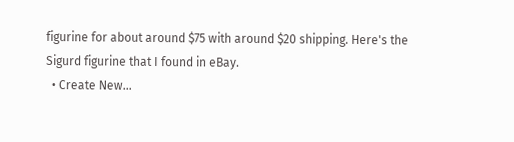figurine for about around $75 with around $20 shipping. Here's the Sigurd figurine that I found in eBay.
  • Create New...